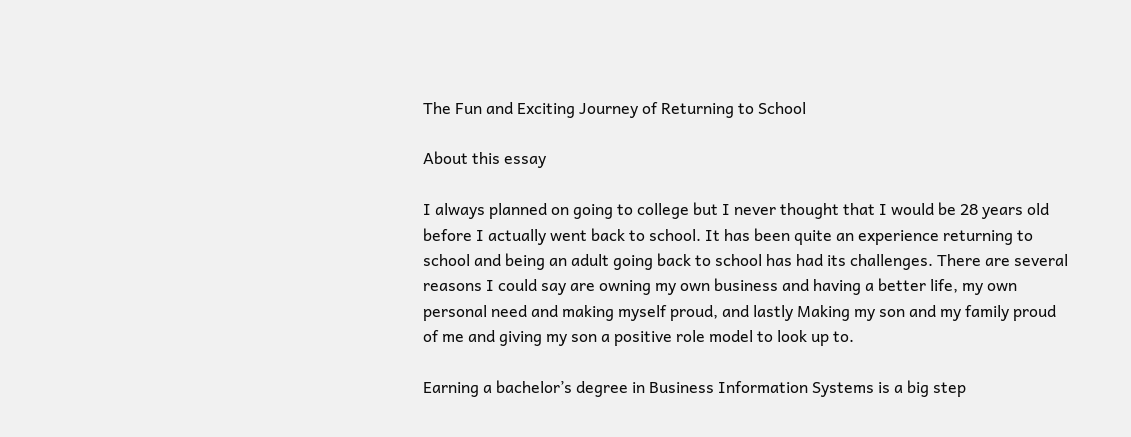The Fun and Exciting Journey of Returning to School

About this essay

I always planned on going to college but I never thought that I would be 28 years old before I actually went back to school. It has been quite an experience returning to school and being an adult going back to school has had its challenges. There are several reasons I could say are owning my own business and having a better life, my own personal need and making myself proud, and lastly Making my son and my family proud of me and giving my son a positive role model to look up to.

Earning a bachelor’s degree in Business Information Systems is a big step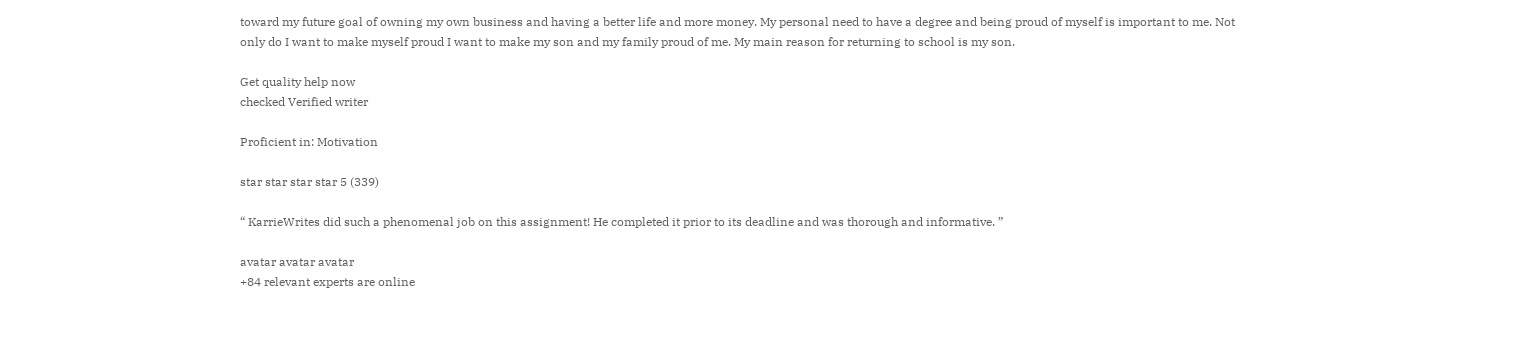toward my future goal of owning my own business and having a better life and more money. My personal need to have a degree and being proud of myself is important to me. Not only do I want to make myself proud I want to make my son and my family proud of me. My main reason for returning to school is my son.

Get quality help now
checked Verified writer

Proficient in: Motivation

star star star star 5 (339)

“ KarrieWrites did such a phenomenal job on this assignment! He completed it prior to its deadline and was thorough and informative. ”

avatar avatar avatar
+84 relevant experts are online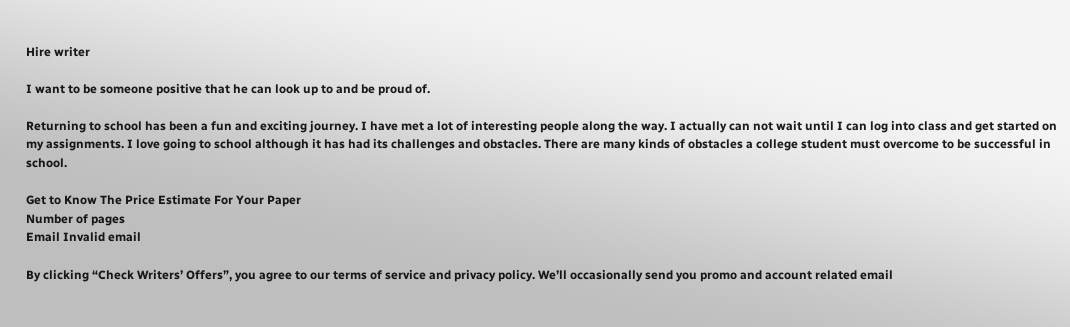Hire writer

I want to be someone positive that he can look up to and be proud of.

Returning to school has been a fun and exciting journey. I have met a lot of interesting people along the way. I actually can not wait until I can log into class and get started on my assignments. I love going to school although it has had its challenges and obstacles. There are many kinds of obstacles a college student must overcome to be successful in school.

Get to Know The Price Estimate For Your Paper
Number of pages
Email Invalid email

By clicking “Check Writers’ Offers”, you agree to our terms of service and privacy policy. We’ll occasionally send you promo and account related email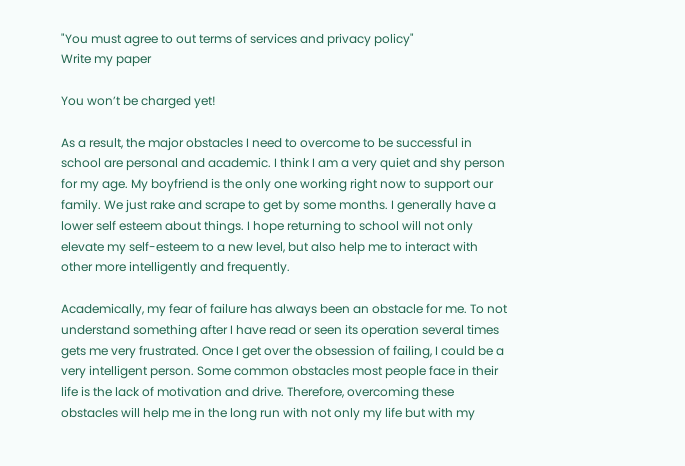"You must agree to out terms of services and privacy policy"
Write my paper

You won’t be charged yet!

As a result, the major obstacles I need to overcome to be successful in school are personal and academic. I think I am a very quiet and shy person for my age. My boyfriend is the only one working right now to support our family. We just rake and scrape to get by some months. I generally have a lower self esteem about things. I hope returning to school will not only elevate my self-esteem to a new level, but also help me to interact with other more intelligently and frequently.

Academically, my fear of failure has always been an obstacle for me. To not understand something after I have read or seen its operation several times gets me very frustrated. Once I get over the obsession of failing, I could be a very intelligent person. Some common obstacles most people face in their life is the lack of motivation and drive. Therefore, overcoming these obstacles will help me in the long run with not only my life but with my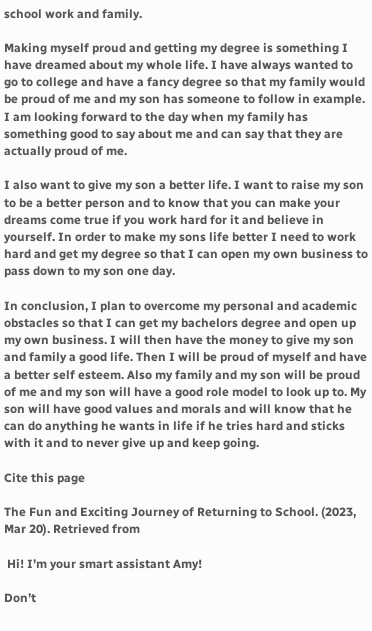school work and family.

Making myself proud and getting my degree is something I have dreamed about my whole life. I have always wanted to go to college and have a fancy degree so that my family would be proud of me and my son has someone to follow in example. I am looking forward to the day when my family has something good to say about me and can say that they are actually proud of me.

I also want to give my son a better life. I want to raise my son to be a better person and to know that you can make your dreams come true if you work hard for it and believe in yourself. In order to make my sons life better I need to work hard and get my degree so that I can open my own business to pass down to my son one day.

In conclusion, I plan to overcome my personal and academic obstacles so that I can get my bachelors degree and open up my own business. I will then have the money to give my son and family a good life. Then I will be proud of myself and have a better self esteem. Also my family and my son will be proud of me and my son will have a good role model to look up to. My son will have good values and morals and will know that he can do anything he wants in life if he tries hard and sticks with it and to never give up and keep going.

Cite this page

The Fun and Exciting Journey of Returning to School. (2023, Mar 20). Retrieved from

 Hi! I’m your smart assistant Amy!

Don’t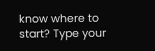know where to start? Type your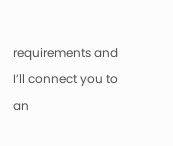requirements and I’ll connect you to an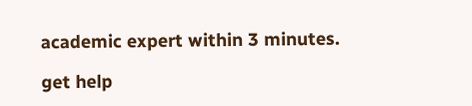academic expert within 3 minutes.

get help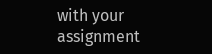with your assignment